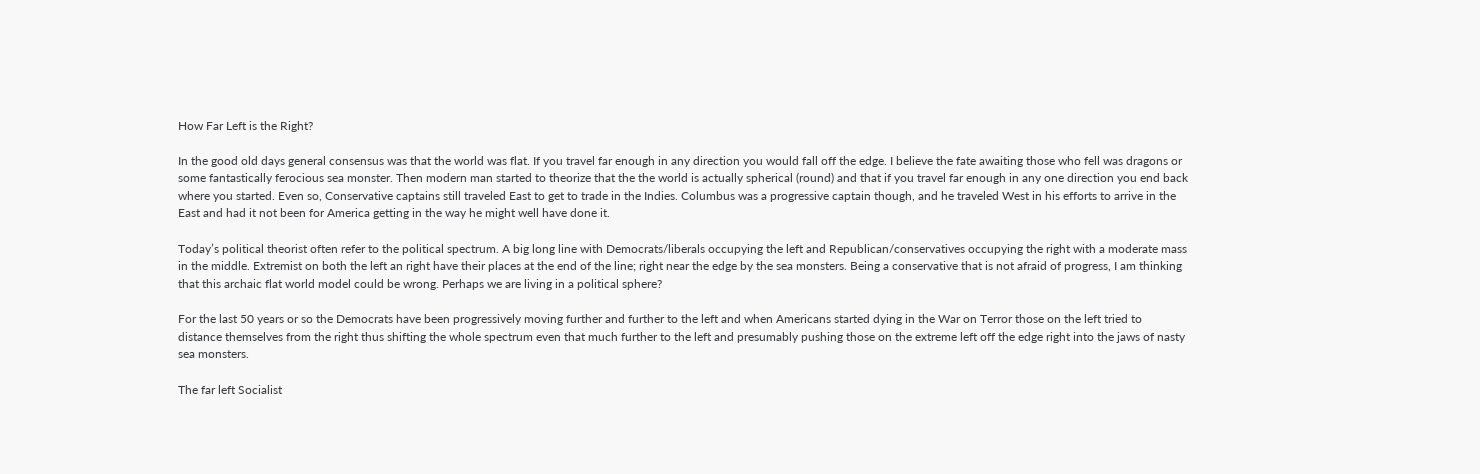How Far Left is the Right?

In the good old days general consensus was that the world was flat. If you travel far enough in any direction you would fall off the edge. I believe the fate awaiting those who fell was dragons or some fantastically ferocious sea monster. Then modern man started to theorize that the the world is actually spherical (round) and that if you travel far enough in any one direction you end back where you started. Even so, Conservative captains still traveled East to get to trade in the Indies. Columbus was a progressive captain though, and he traveled West in his efforts to arrive in the East and had it not been for America getting in the way he might well have done it.

Today’s political theorist often refer to the political spectrum. A big long line with Democrats/liberals occupying the left and Republican/conservatives occupying the right with a moderate mass in the middle. Extremist on both the left an right have their places at the end of the line; right near the edge by the sea monsters. Being a conservative that is not afraid of progress, I am thinking that this archaic flat world model could be wrong. Perhaps we are living in a political sphere?

For the last 50 years or so the Democrats have been progressively moving further and further to the left and when Americans started dying in the War on Terror those on the left tried to distance themselves from the right thus shifting the whole spectrum even that much further to the left and presumably pushing those on the extreme left off the edge right into the jaws of nasty sea monsters.

The far left Socialist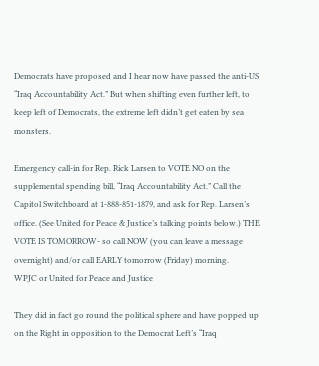Democrats have proposed and I hear now have passed the anti-US “Iraq Accountability Act.” But when shifting even further left, to keep left of Democrats, the extreme left didn’t get eaten by sea monsters.

Emergency call-in for Rep. Rick Larsen to VOTE NO on the supplemental spending bill, “Iraq Accountability Act.” Call the Capitol Switchboard at 1-888-851-1879, and ask for Rep. Larsen’s office. (See United for Peace & Justice’s talking points below.) THE VOTE IS TOMORROW- so call NOW (you can leave a message overnight) and/or call EARLY tomorrow (Friday) morning.
WPJC or United for Peace and Justice

They did in fact go round the political sphere and have popped up on the Right in opposition to the Democrat Left’s “Iraq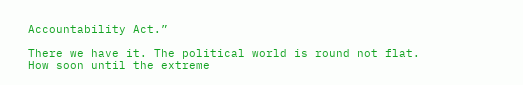Accountability Act.”

There we have it. The political world is round not flat. How soon until the extreme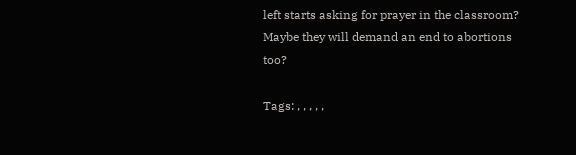left starts asking for prayer in the classroom? Maybe they will demand an end to abortions too?

Tags: , , , , ,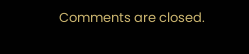Comments are closed.